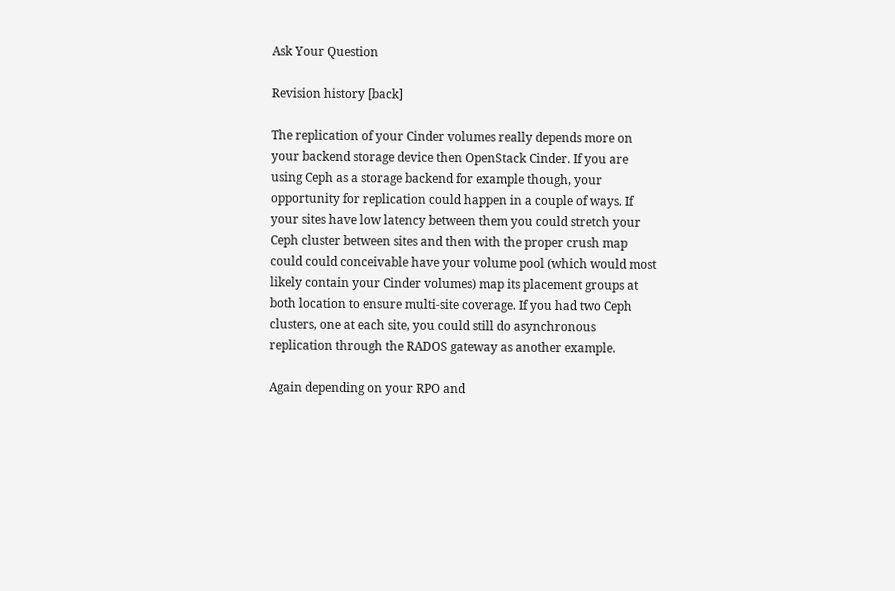Ask Your Question

Revision history [back]

The replication of your Cinder volumes really depends more on your backend storage device then OpenStack Cinder. If you are using Ceph as a storage backend for example though, your opportunity for replication could happen in a couple of ways. If your sites have low latency between them you could stretch your Ceph cluster between sites and then with the proper crush map could could conceivable have your volume pool (which would most likely contain your Cinder volumes) map its placement groups at both location to ensure multi-site coverage. If you had two Ceph clusters, one at each site, you could still do asynchronous replication through the RADOS gateway as another example.

Again depending on your RPO and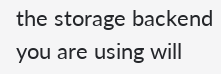the storage backend you are using will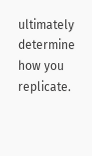ultimately determine how you replicate.